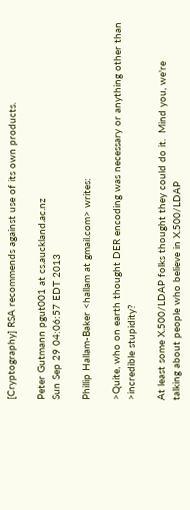[Cryptography] RSA recommends against use of its own products.

Peter Gutmann pgut001 at cs.auckland.ac.nz
Sun Sep 29 04:06:57 EDT 2013

Phillip Hallam-Baker <hallam at gmail.com> writes:

>Quite, who on earth thought DER encoding was necessary or anything other than
>incredible stupidity?

At least some X.500/LDAP folks thought they could do it.  Mind you, we're
talking about people who believe in X.500/LDAP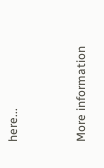here...


More information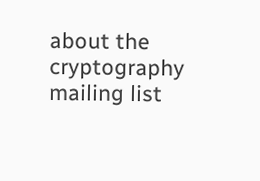about the cryptography mailing list